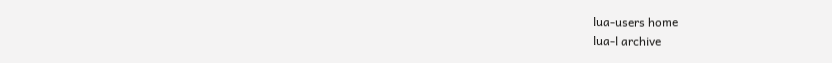lua-users home
lua-l archive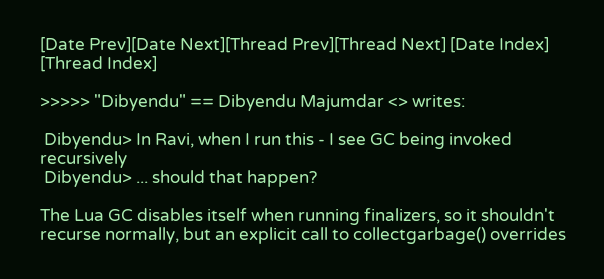[Date Prev][Date Next][Thread Prev][Thread Next] [Date Index] [Thread Index]

>>>>> "Dibyendu" == Dibyendu Majumdar <> writes:

 Dibyendu> In Ravi, when I run this - I see GC being invoked recursively
 Dibyendu> ... should that happen?

The Lua GC disables itself when running finalizers, so it shouldn't
recurse normally, but an explicit call to collectgarbage() overrides